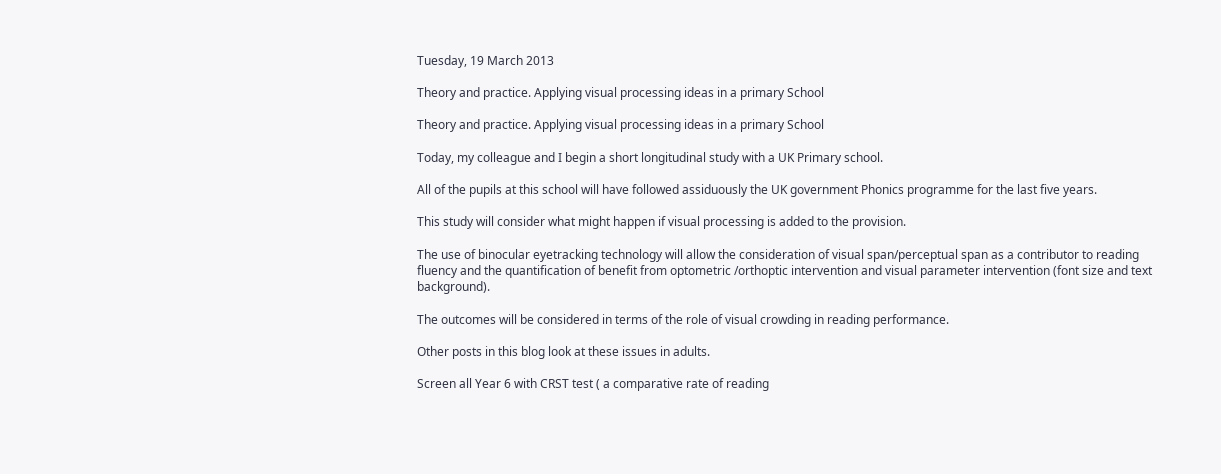Tuesday, 19 March 2013

Theory and practice. Applying visual processing ideas in a primary School

Theory and practice. Applying visual processing ideas in a primary School

Today, my colleague and I begin a short longitudinal study with a UK Primary school.

All of the pupils at this school will have followed assiduously the UK government Phonics programme for the last five years.

This study will consider what might happen if visual processing is added to the provision.

The use of binocular eyetracking technology will allow the consideration of visual span/perceptual span as a contributor to reading fluency and the quantification of benefit from optometric /orthoptic intervention and visual parameter intervention (font size and text background).

The outcomes will be considered in terms of the role of visual crowding in reading performance.

Other posts in this blog look at these issues in adults.

Screen all Year 6 with CRST test ( a comparative rate of reading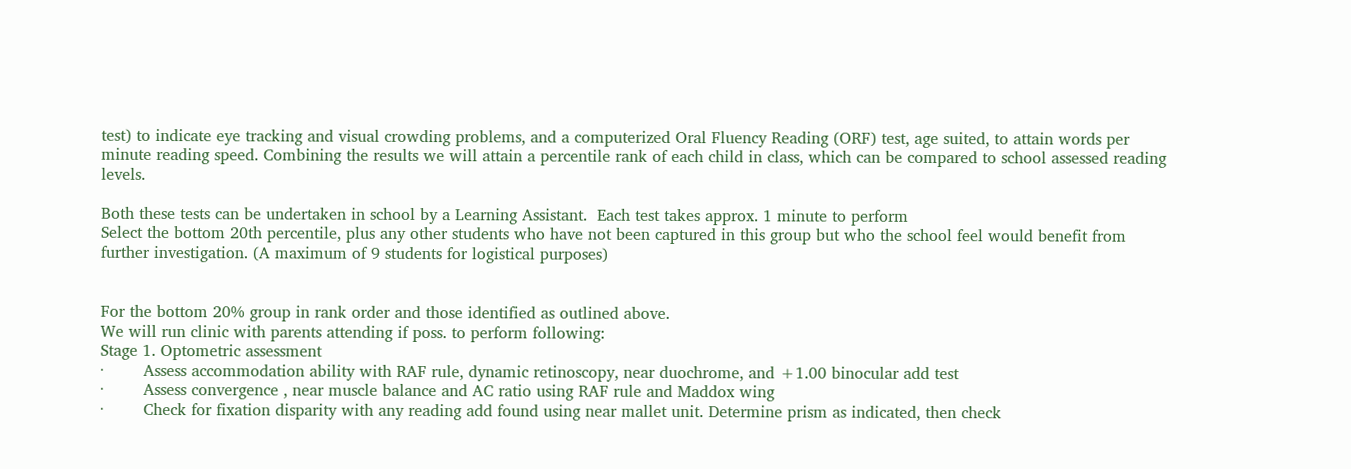test) to indicate eye tracking and visual crowding problems, and a computerized Oral Fluency Reading (ORF) test, age suited, to attain words per minute reading speed. Combining the results we will attain a percentile rank of each child in class, which can be compared to school assessed reading levels.

Both these tests can be undertaken in school by a Learning Assistant.  Each test takes approx. 1 minute to perform
Select the bottom 20th percentile, plus any other students who have not been captured in this group but who the school feel would benefit from further investigation. (A maximum of 9 students for logistical purposes)


For the bottom 20% group in rank order and those identified as outlined above.
We will run clinic with parents attending if poss. to perform following:
Stage 1. Optometric assessment
·        Assess accommodation ability with RAF rule, dynamic retinoscopy, near duochrome, and +1.00 binocular add test
·        Assess convergence , near muscle balance and AC ratio using RAF rule and Maddox wing
·        Check for fixation disparity with any reading add found using near mallet unit. Determine prism as indicated, then check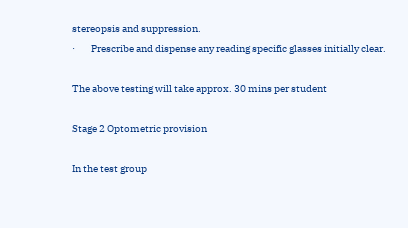stereopsis and suppression.
·        Prescribe and dispense any reading specific glasses initially clear.

The above testing will take approx. 30 mins per student

Stage 2 Optometric provision

In the test group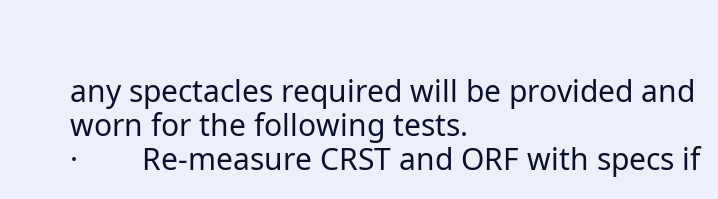any spectacles required will be provided and worn for the following tests.
·        Re-measure CRST and ORF with specs if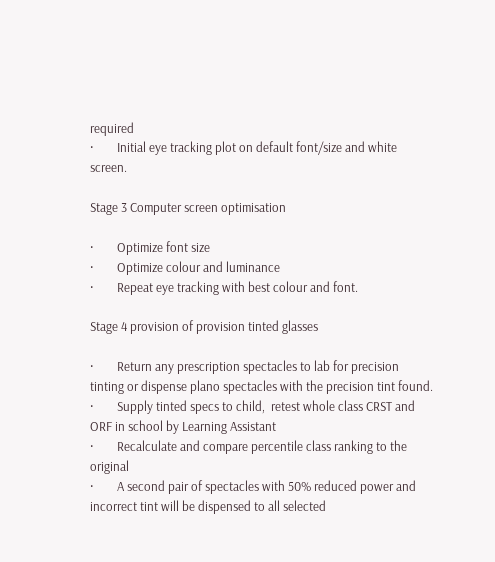required
·        Initial eye tracking plot on default font/size and white screen.

Stage 3 Computer screen optimisation

·        Optimize font size
·        Optimize colour and luminance
·        Repeat eye tracking with best colour and font.

Stage 4 provision of provision tinted glasses

·        Return any prescription spectacles to lab for precision tinting or dispense plano spectacles with the precision tint found.
·        Supply tinted specs to child,  retest whole class CRST and ORF in school by Learning Assistant
·        Recalculate and compare percentile class ranking to the original
·        A second pair of spectacles with 50% reduced power and incorrect tint will be dispensed to all selected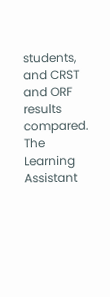students, and CRST and ORF results compared. The Learning Assistant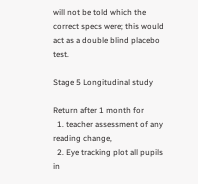will not be told which the correct specs were; this would act as a double blind placebo test.

Stage 5 Longitudinal study

Return after 1 month for
  1. teacher assessment of any reading change,
  2. Eye tracking plot all pupils in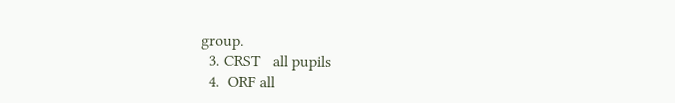group.
  3. CRST   all pupils
  4.  ORF all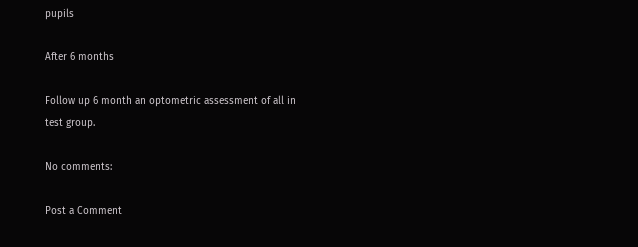pupils

After 6 months

Follow up 6 month an optometric assessment of all in test group.

No comments:

Post a Comment